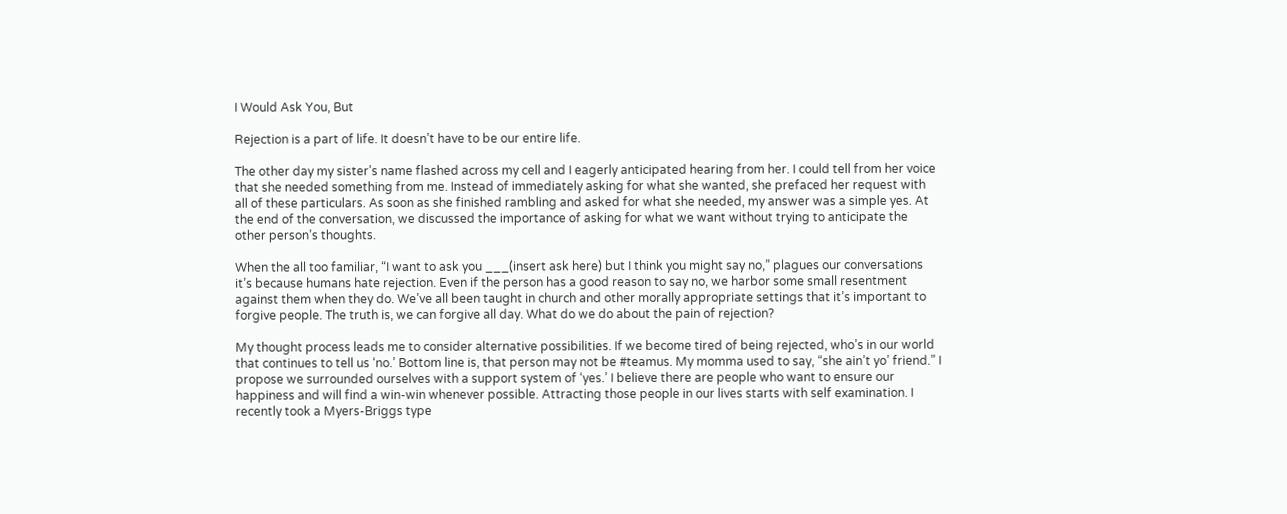I Would Ask You, But

Rejection is a part of life. It doesn’t have to be our entire life.

The other day my sister’s name flashed across my cell and I eagerly anticipated hearing from her. I could tell from her voice that she needed something from me. Instead of immediately asking for what she wanted, she prefaced her request with all of these particulars. As soon as she finished rambling and asked for what she needed, my answer was a simple yes. At the end of the conversation, we discussed the importance of asking for what we want without trying to anticipate the other person’s thoughts.

When the all too familiar, “I want to ask you ___(insert ask here) but I think you might say no,” plagues our conversations it’s because humans hate rejection. Even if the person has a good reason to say no, we harbor some small resentment against them when they do. We’ve all been taught in church and other morally appropriate settings that it’s important to forgive people. The truth is, we can forgive all day. What do we do about the pain of rejection?

My thought process leads me to consider alternative possibilities. If we become tired of being rejected, who’s in our world that continues to tell us ‘no.’ Bottom line is, that person may not be #teamus. My momma used to say, “she ain’t yo’ friend.” I propose we surrounded ourselves with a support system of ‘yes.’ I believe there are people who want to ensure our happiness and will find a win-win whenever possible. Attracting those people in our lives starts with self examination. I recently took a Myers-Briggs type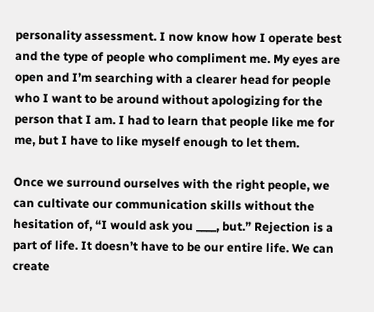personality assessment. I now know how I operate best and the type of people who compliment me. My eyes are open and I’m searching with a clearer head for people who I want to be around without apologizing for the person that I am. I had to learn that people like me for me, but I have to like myself enough to let them.

Once we surround ourselves with the right people, we can cultivate our communication skills without the hesitation of, “I would ask you ____, but.” Rejection is a part of life. It doesn’t have to be our entire life. We can create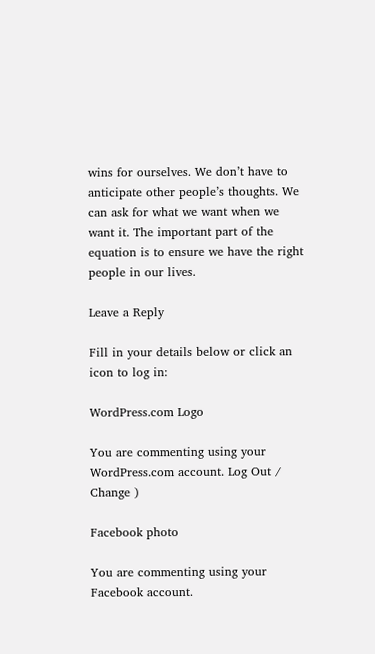wins for ourselves. We don’t have to anticipate other people’s thoughts. We can ask for what we want when we want it. The important part of the equation is to ensure we have the right people in our lives.

Leave a Reply

Fill in your details below or click an icon to log in:

WordPress.com Logo

You are commenting using your WordPress.com account. Log Out /  Change )

Facebook photo

You are commenting using your Facebook account.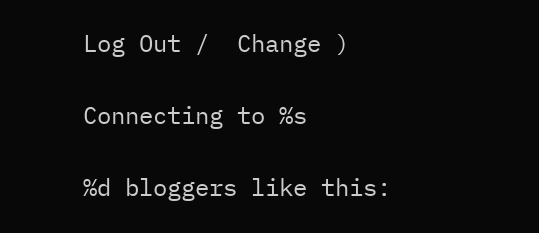Log Out /  Change )

Connecting to %s

%d bloggers like this: